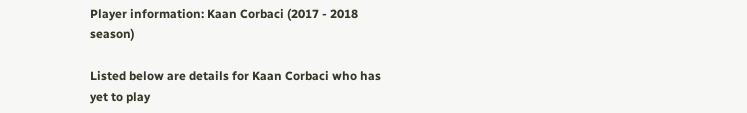Player information: Kaan Corbaci (2017 - 2018 season)

Listed below are details for Kaan Corbaci who has yet to play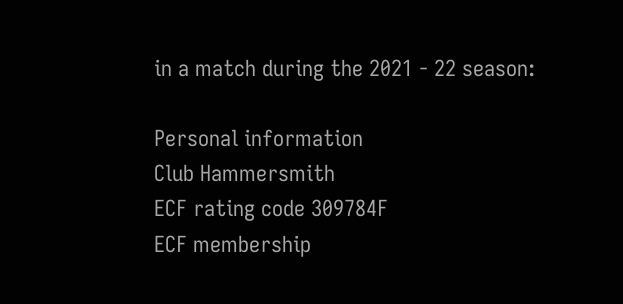in a match during the 2021 - 22 season:

Personal information
Club Hammersmith
ECF rating code 309784F
ECF membership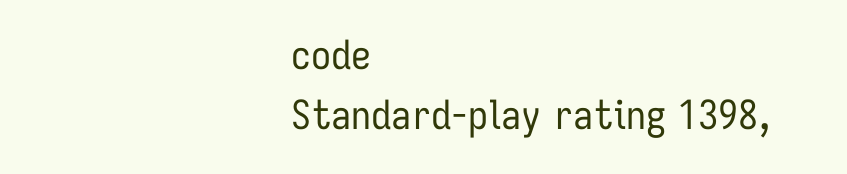code
Standard-play rating 1398,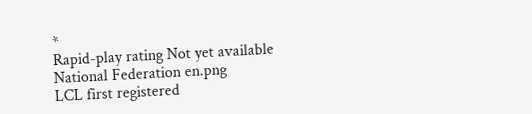*
Rapid-play rating Not yet available
National Federation en.png
LCL first registered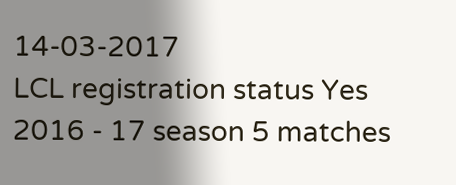14-03-2017
LCL registration status Yes
2016 - 17 season 5 matches